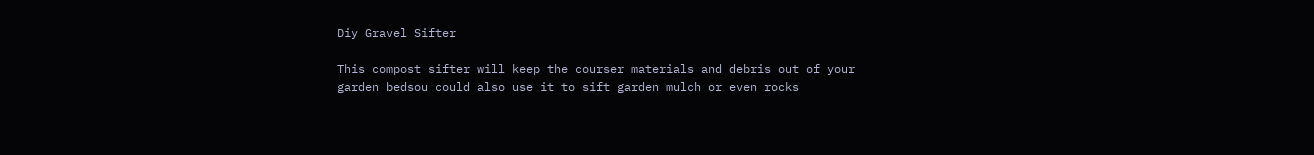Diy Gravel Sifter

This compost sifter will keep the courser materials and debris out of your garden bedsou could also use it to sift garden mulch or even rocks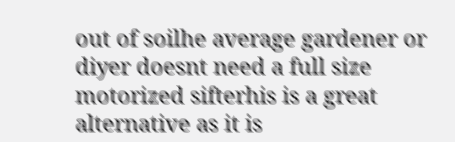out of soilhe average gardener or diyer doesnt need a full size motorized sifterhis is a great alternative as it is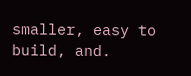smaller, easy to build, and.